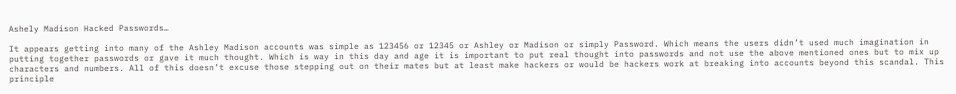Ashely Madison Hacked Passwords…

It appears getting into many of the Ashley Madison accounts was simple as 123456 or 12345 or Ashley or Madison or simply Password. Which means the users didn’t used much imagination in putting together passwords or gave it much thought. Which is way in this day and age it is important to put real thought into passwords and not use the above mentioned ones but to mix up characters and numbers. All of this doesn’t excuse those stepping out on their mates but at least make hackers or would be hackers work at breaking into accounts beyond this scandal. This principle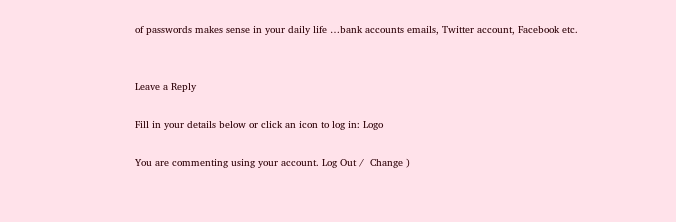of passwords makes sense in your daily life …bank accounts emails, Twitter account, Facebook etc.


Leave a Reply

Fill in your details below or click an icon to log in: Logo

You are commenting using your account. Log Out /  Change )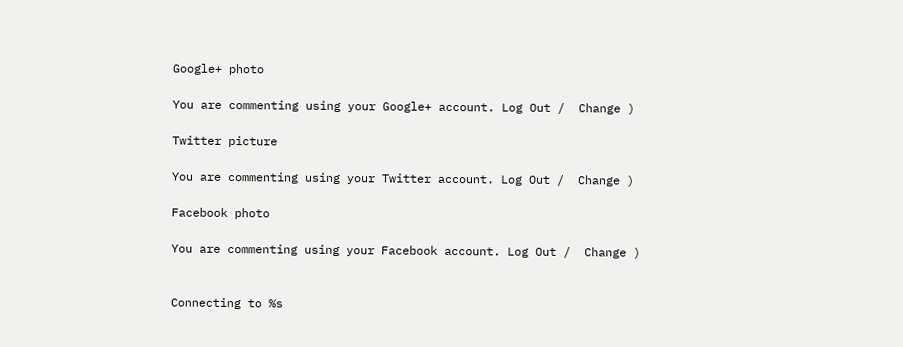Google+ photo

You are commenting using your Google+ account. Log Out /  Change )

Twitter picture

You are commenting using your Twitter account. Log Out /  Change )

Facebook photo

You are commenting using your Facebook account. Log Out /  Change )


Connecting to %s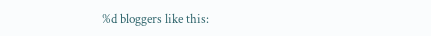%d bloggers like this: